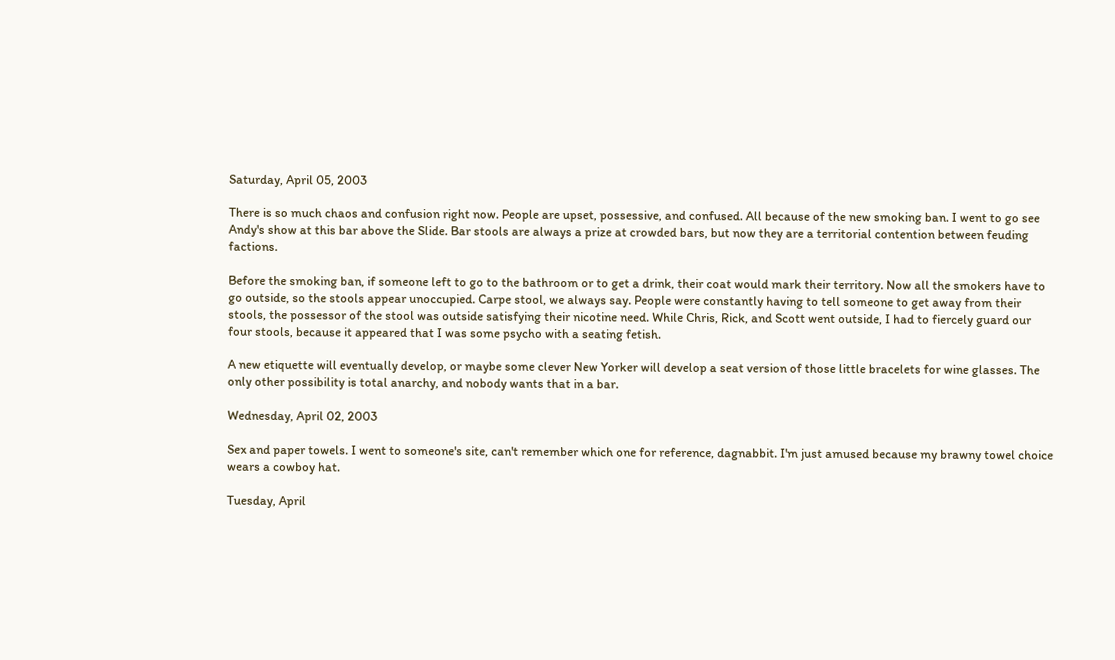Saturday, April 05, 2003

There is so much chaos and confusion right now. People are upset, possessive, and confused. All because of the new smoking ban. I went to go see Andy's show at this bar above the Slide. Bar stools are always a prize at crowded bars, but now they are a territorial contention between feuding factions.

Before the smoking ban, if someone left to go to the bathroom or to get a drink, their coat would mark their territory. Now all the smokers have to go outside, so the stools appear unoccupied. Carpe stool, we always say. People were constantly having to tell someone to get away from their stools, the possessor of the stool was outside satisfying their nicotine need. While Chris, Rick, and Scott went outside, I had to fiercely guard our four stools, because it appeared that I was some psycho with a seating fetish.

A new etiquette will eventually develop, or maybe some clever New Yorker will develop a seat version of those little bracelets for wine glasses. The only other possibility is total anarchy, and nobody wants that in a bar.

Wednesday, April 02, 2003

Sex and paper towels. I went to someone's site, can't remember which one for reference, dagnabbit. I'm just amused because my brawny towel choice wears a cowboy hat.

Tuesday, April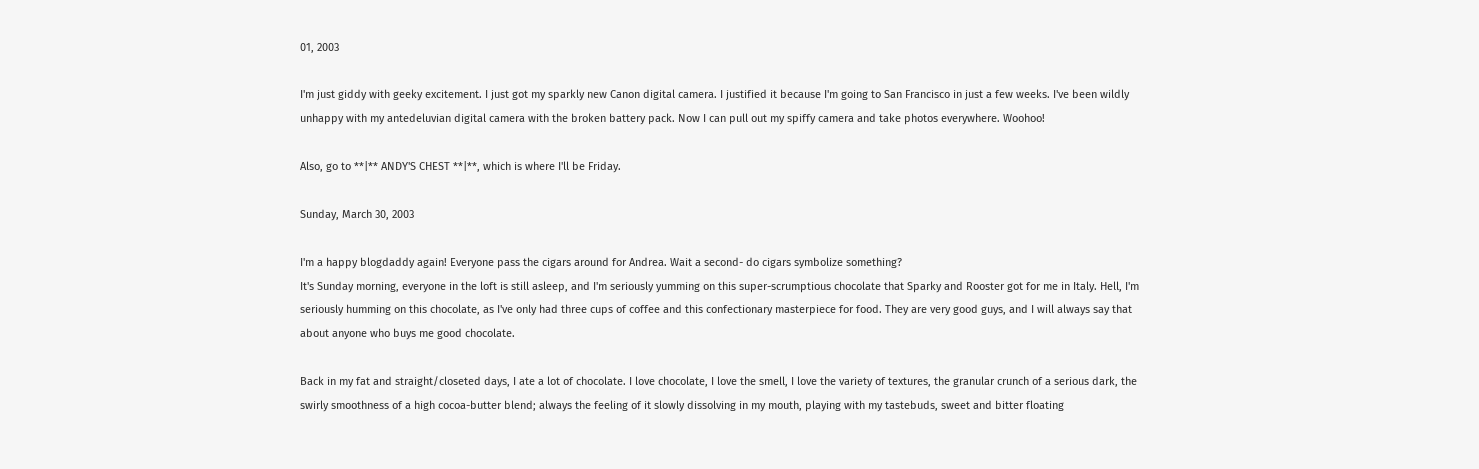01, 2003

I'm just giddy with geeky excitement. I just got my sparkly new Canon digital camera. I justified it because I'm going to San Francisco in just a few weeks. I've been wildly unhappy with my antedeluvian digital camera with the broken battery pack. Now I can pull out my spiffy camera and take photos everywhere. Woohoo!

Also, go to **|** ANDY'S CHEST **|**, which is where I'll be Friday.

Sunday, March 30, 2003

I'm a happy blogdaddy again! Everyone pass the cigars around for Andrea. Wait a second- do cigars symbolize something?
It's Sunday morning, everyone in the loft is still asleep, and I'm seriously yumming on this super-scrumptious chocolate that Sparky and Rooster got for me in Italy. Hell, I'm seriously humming on this chocolate, as I've only had three cups of coffee and this confectionary masterpiece for food. They are very good guys, and I will always say that about anyone who buys me good chocolate.

Back in my fat and straight/closeted days, I ate a lot of chocolate. I love chocolate, I love the smell, I love the variety of textures, the granular crunch of a serious dark, the swirly smoothness of a high cocoa-butter blend; always the feeling of it slowly dissolving in my mouth, playing with my tastebuds, sweet and bitter floating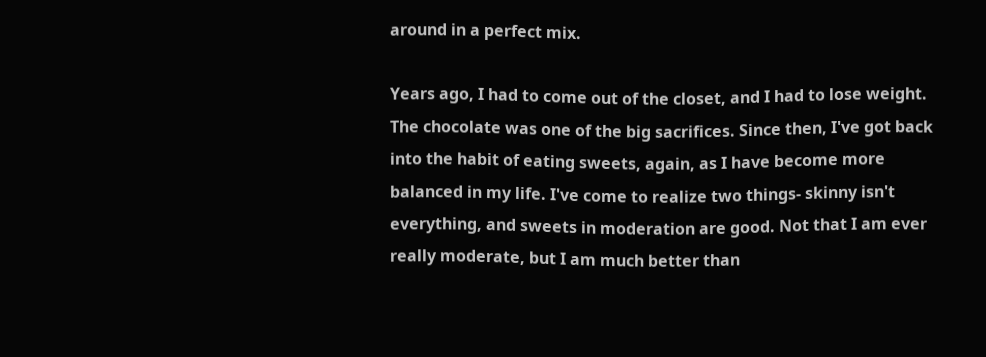around in a perfect mix.

Years ago, I had to come out of the closet, and I had to lose weight. The chocolate was one of the big sacrifices. Since then, I've got back into the habit of eating sweets, again, as I have become more balanced in my life. I've come to realize two things- skinny isn't everything, and sweets in moderation are good. Not that I am ever really moderate, but I am much better than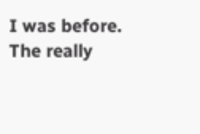I was before. The really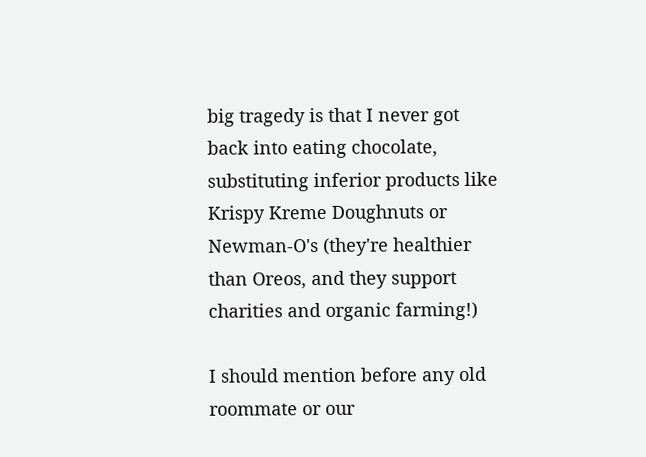big tragedy is that I never got back into eating chocolate, substituting inferior products like Krispy Kreme Doughnuts or Newman-O's (they're healthier than Oreos, and they support charities and organic farming!)

I should mention before any old roommate or our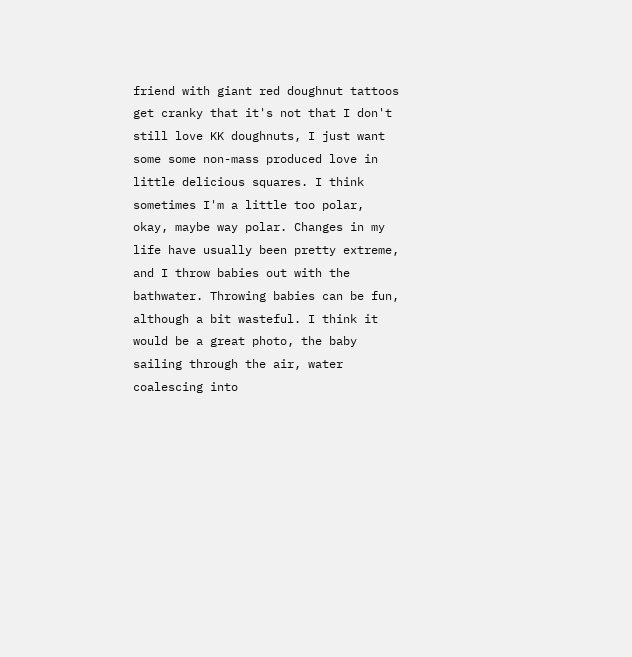friend with giant red doughnut tattoos get cranky that it's not that I don't still love KK doughnuts, I just want some some non-mass produced love in little delicious squares. I think sometimes I'm a little too polar, okay, maybe way polar. Changes in my life have usually been pretty extreme, and I throw babies out with the bathwater. Throwing babies can be fun, although a bit wasteful. I think it would be a great photo, the baby sailing through the air, water coalescing into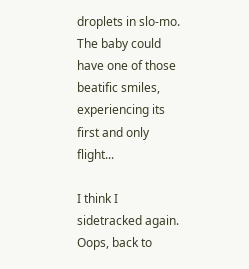droplets in slo-mo. The baby could have one of those beatific smiles, experiencing its first and only flight...

I think I sidetracked again. Oops, back to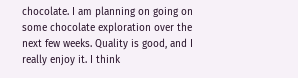chocolate. I am planning on going on some chocolate exploration over the next few weeks. Quality is good, and I really enjoy it. I think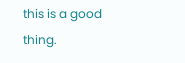this is a good thing.